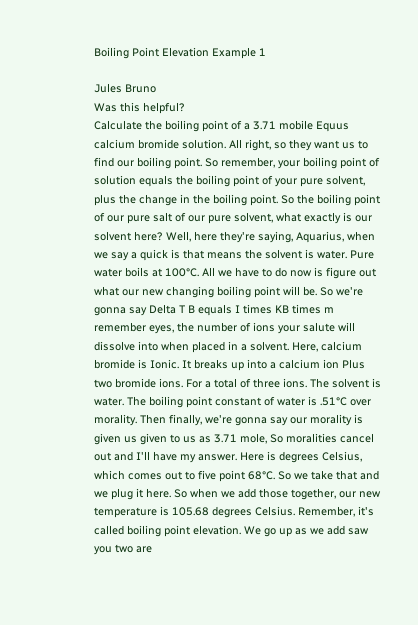Boiling Point Elevation Example 1

Jules Bruno
Was this helpful?
Calculate the boiling point of a 3.71 mobile Equus calcium bromide solution. All right, so they want us to find our boiling point. So remember, your boiling point of solution equals the boiling point of your pure solvent, plus the change in the boiling point. So the boiling point of our pure salt of our pure solvent, what exactly is our solvent here? Well, here they're saying, Aquarius, when we say a quick is that means the solvent is water. Pure water boils at 100°C. All we have to do now is figure out what our new changing boiling point will be. So we're gonna say Delta T B equals I times KB times m remember eyes, the number of ions your salute will dissolve into when placed in a solvent. Here, calcium bromide is Ionic. It breaks up into a calcium ion Plus two bromide ions. For a total of three ions. The solvent is water. The boiling point constant of water is .51°C over morality. Then finally, we're gonna say our morality is given us given to us as 3.71 mole, So moralities cancel out and I'll have my answer. Here is degrees Celsius, which comes out to five point 68°C. So we take that and we plug it here. So when we add those together, our new temperature is 105.68 degrees Celsius. Remember, it's called boiling point elevation. We go up as we add saw you two are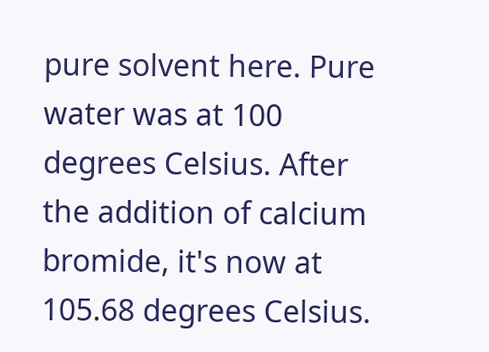pure solvent here. Pure water was at 100 degrees Celsius. After the addition of calcium bromide, it's now at 105.68 degrees Celsius.